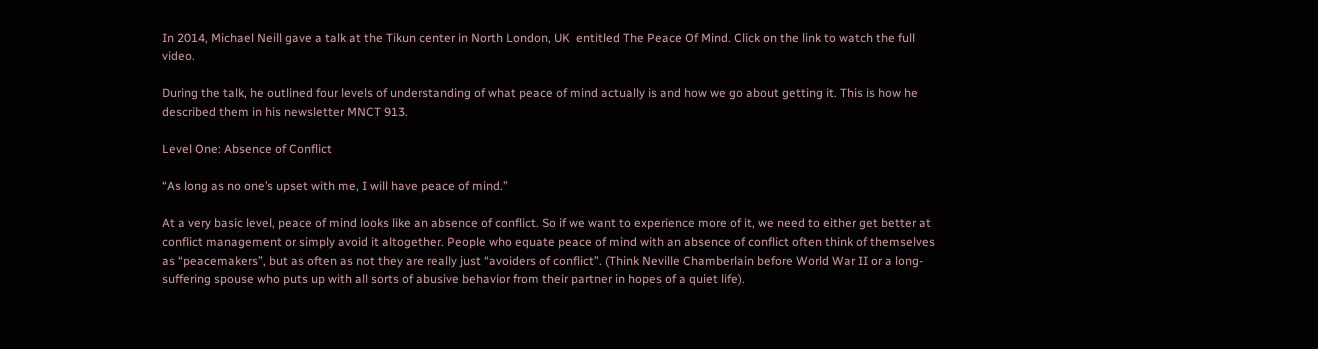In 2014, Michael Neill gave a talk at the Tikun center in North London, UK  entitled The Peace Of Mind. Click on the link to watch the full video.

During the talk, he outlined four levels of understanding of what peace of mind actually is and how we go about getting it. This is how he described them in his newsletter MNCT 913.

Level One: Absence of Conflict

“As long as no one’s upset with me, I will have peace of mind.”

At a very basic level, peace of mind looks like an absence of conflict. So if we want to experience more of it, we need to either get better at conflict management or simply avoid it altogether. People who equate peace of mind with an absence of conflict often think of themselves as “peacemakers”, but as often as not they are really just “avoiders of conflict”. (Think Neville Chamberlain before World War II or a long-suffering spouse who puts up with all sorts of abusive behavior from their partner in hopes of a quiet life).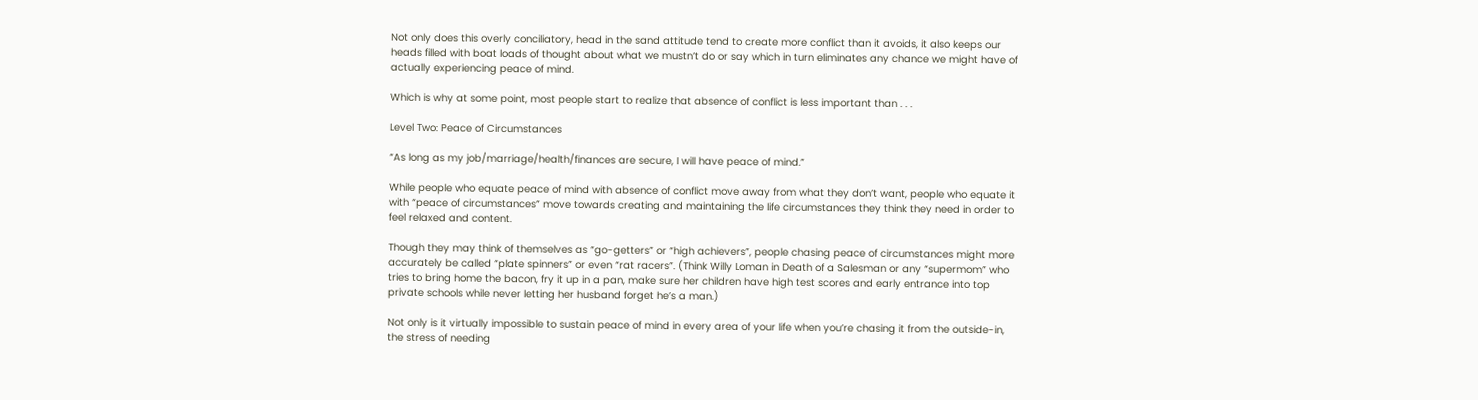Not only does this overly conciliatory, head in the sand attitude tend to create more conflict than it avoids, it also keeps our heads filled with boat loads of thought about what we mustn’t do or say which in turn eliminates any chance we might have of actually experiencing peace of mind.

Which is why at some point, most people start to realize that absence of conflict is less important than . . .

Level Two: Peace of Circumstances

“As long as my job/marriage/health/finances are secure, I will have peace of mind.”

While people who equate peace of mind with absence of conflict move away from what they don’t want, people who equate it with “peace of circumstances” move towards creating and maintaining the life circumstances they think they need in order to feel relaxed and content.

Though they may think of themselves as “go-getters” or “high achievers”, people chasing peace of circumstances might more accurately be called “plate spinners” or even “rat racers”. (Think Willy Loman in Death of a Salesman or any “supermom” who tries to bring home the bacon, fry it up in a pan, make sure her children have high test scores and early entrance into top private schools while never letting her husband forget he’s a man.)

Not only is it virtually impossible to sustain peace of mind in every area of your life when you’re chasing it from the outside-in, the stress of needing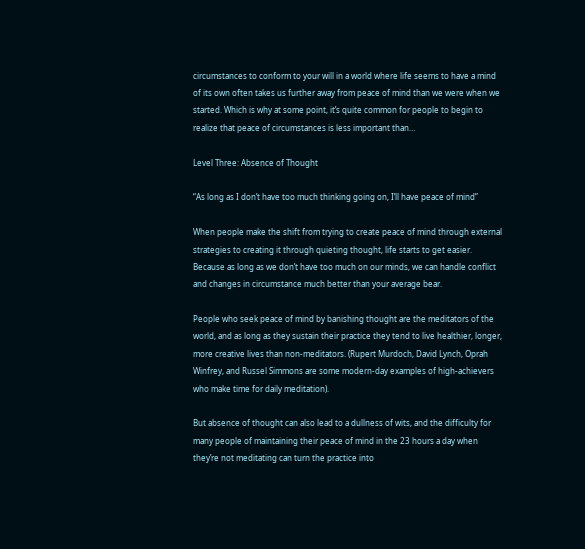circumstances to conform to your will in a world where life seems to have a mind of its own often takes us further away from peace of mind than we were when we started. Which is why at some point, it’s quite common for people to begin to realize that peace of circumstances is less important than…

Level Three: Absence of Thought

“As long as I don’t have too much thinking going on, I’ll have peace of mind”

When people make the shift from trying to create peace of mind through external strategies to creating it through quieting thought, life starts to get easier. Because as long as we don’t have too much on our minds, we can handle conflict and changes in circumstance much better than your average bear.

People who seek peace of mind by banishing thought are the meditators of the world, and as long as they sustain their practice they tend to live healthier, longer, more creative lives than non-meditators. (Rupert Murdoch, David Lynch, Oprah Winfrey, and Russel Simmons are some modern-day examples of high-achievers who make time for daily meditation).

But absence of thought can also lead to a dullness of wits, and the difficulty for many people of maintaining their peace of mind in the 23 hours a day when they’re not meditating can turn the practice into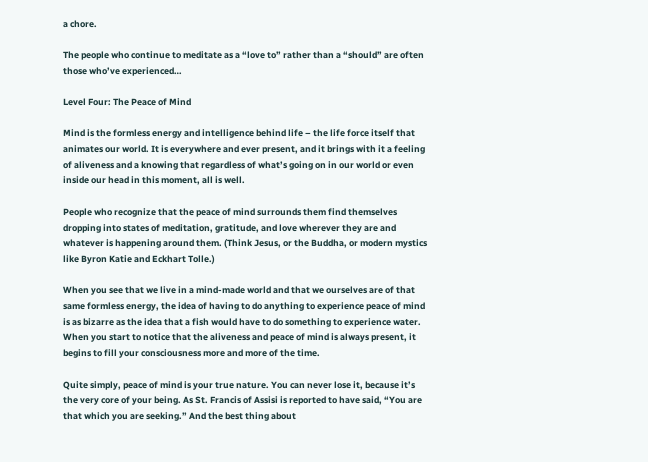a chore.

The people who continue to meditate as a “love to” rather than a “should” are often those who’ve experienced…

Level Four: The Peace of Mind

Mind is the formless energy and intelligence behind life – the life force itself that animates our world. It is everywhere and ever present, and it brings with it a feeling of aliveness and a knowing that regardless of what’s going on in our world or even inside our head in this moment, all is well.

People who recognize that the peace of mind surrounds them find themselves dropping into states of meditation, gratitude, and love wherever they are and whatever is happening around them. (Think Jesus, or the Buddha, or modern mystics like Byron Katie and Eckhart Tolle.)

When you see that we live in a mind-made world and that we ourselves are of that same formless energy, the idea of having to do anything to experience peace of mind is as bizarre as the idea that a fish would have to do something to experience water. When you start to notice that the aliveness and peace of mind is always present, it begins to fill your consciousness more and more of the time.

Quite simply, peace of mind is your true nature. You can never lose it, because it’s the very core of your being. As St. Francis of Assisi is reported to have said, “You are that which you are seeking.” And the best thing about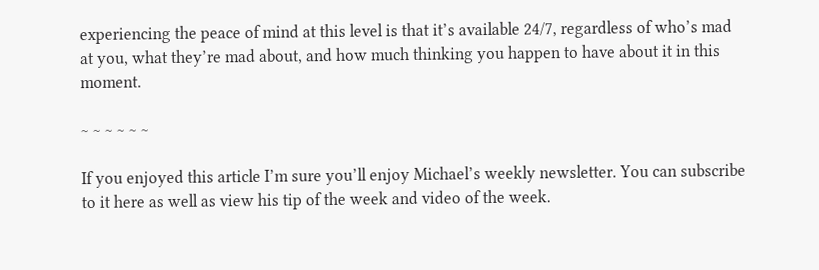experiencing the peace of mind at this level is that it’s available 24/7, regardless of who’s mad at you, what they’re mad about, and how much thinking you happen to have about it in this moment.

~ ~ ~ ~ ~ ~

If you enjoyed this article I’m sure you’ll enjoy Michael’s weekly newsletter. You can subscribe to it here as well as view his tip of the week and video of the week.